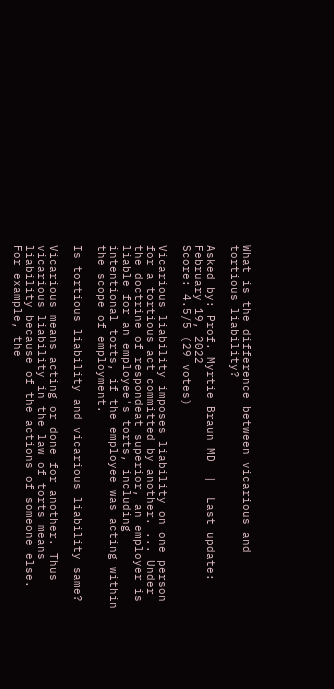What is the difference between vicarious and tortious liability?

Asked by: Prof. Myrtie Braun MD  |  Last update: February 19, 2022
Score: 4.5/5 (29 votes)

Vicarious liability imposes liability on one person for a tortious act committed by another. ... Under the doctrine of respondeat superior, an employer is liable for an employee's torts, including intentional torts, if the employee was acting within the scope of employment.

Is tortious liability and vicarious liability same?

Vicarious means acting or done for another. Thus vicarious liability in the law of torts means liability because of the actions of someone else. For example, the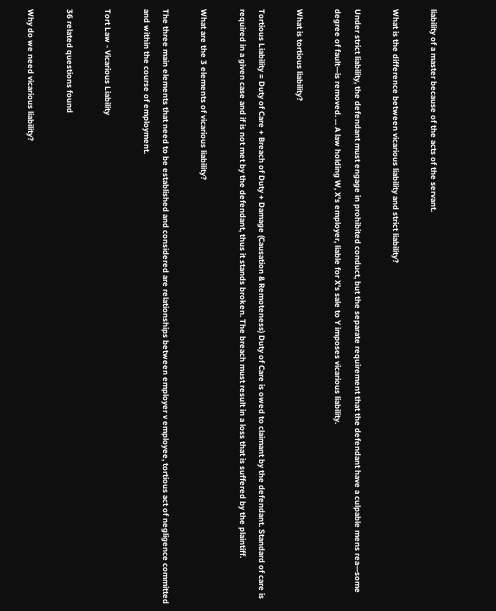liability of a master because of the acts of the servant.

What is the difference between vicarious liability and strict liability?

Under strict liability, the defendant must engage in prohibited conduct, but the separate requirement that the defendant have a culpable mens rea—some degree of fault—is removed. ... A law holding W, X's employer, liable for X's sale to Y imposes vicarious liability.

What is tortious liability?

Tortious Liability = Duty of Care + Breach of Duty + Damage (Causation & Remoteness) Duty of Care is owed to claimant by the defendant. Standard of care is required in a given case and if is not met by the defendant, thus it stands broken. The breach must result in a loss that is suffered by the plaintiff.

What are the 3 elements of vicarious liability?

The three main elements that need to be established and considered are relationships between employer v employee, tortious act of negligence committed and within the course of employment.

Tort Law - Vicarious Liability

36 related questions found

Why do we need vicarious liability?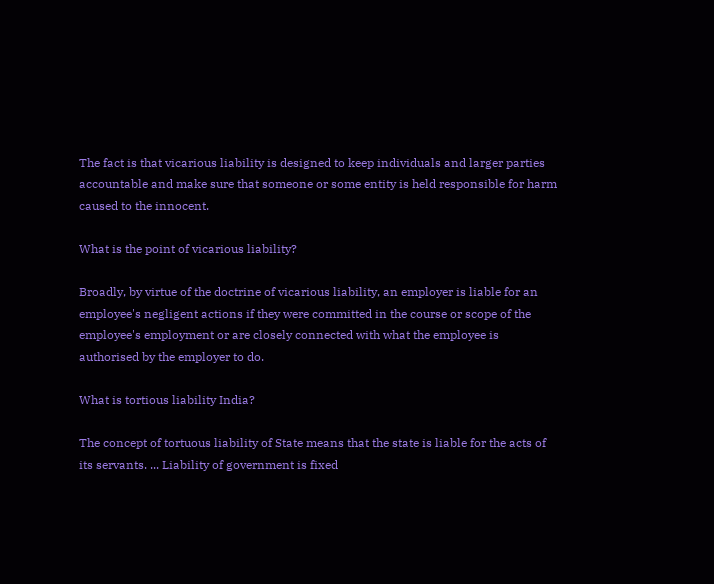The fact is that vicarious liability is designed to keep individuals and larger parties accountable and make sure that someone or some entity is held responsible for harm caused to the innocent.

What is the point of vicarious liability?

Broadly, by virtue of the doctrine of vicarious liability, an employer is liable for an employee's negligent actions if they were committed in the course or scope of the employee's employment or are closely connected with what the employee is authorised by the employer to do.

What is tortious liability India?

The concept of tortuous liability of State means that the state is liable for the acts of its servants. ... Liability of government is fixed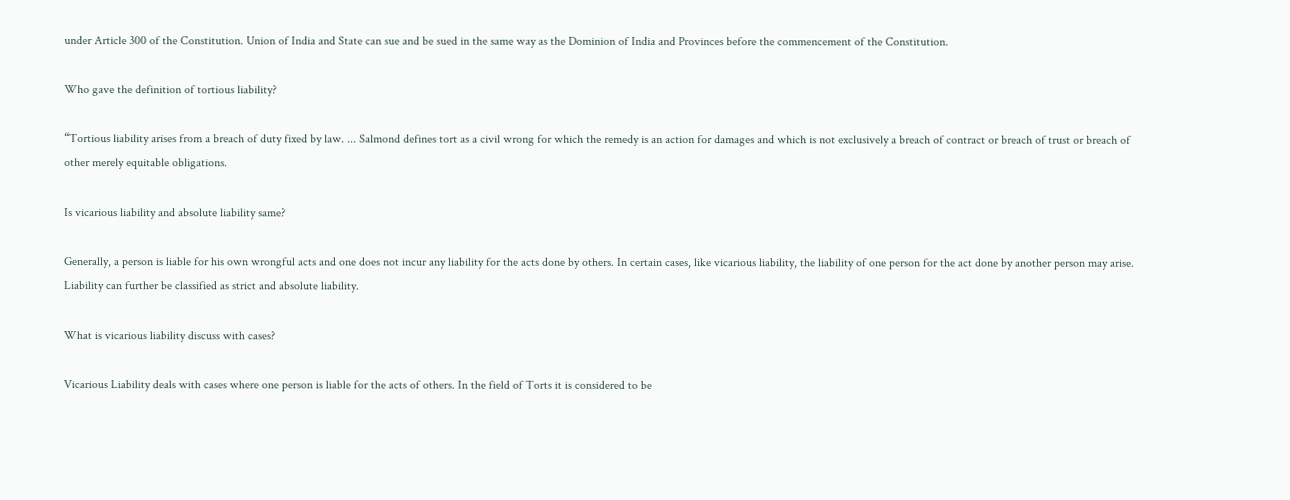under Article 300 of the Constitution. Union of India and State can sue and be sued in the same way as the Dominion of India and Provinces before the commencement of the Constitution.

Who gave the definition of tortious liability?

“Tortious liability arises from a breach of duty fixed by law. ... Salmond defines tort as a civil wrong for which the remedy is an action for damages and which is not exclusively a breach of contract or breach of trust or breach of other merely equitable obligations.

Is vicarious liability and absolute liability same?

Generally, a person is liable for his own wrongful acts and one does not incur any liability for the acts done by others. In certain cases, like vicarious liability, the liability of one person for the act done by another person may arise. Liability can further be classified as strict and absolute liability.

What is vicarious liability discuss with cases?

Vicarious Liability deals with cases where one person is liable for the acts of others. In the field of Torts it is considered to be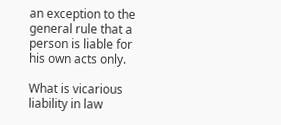an exception to the general rule that a person is liable for his own acts only.

What is vicarious liability in law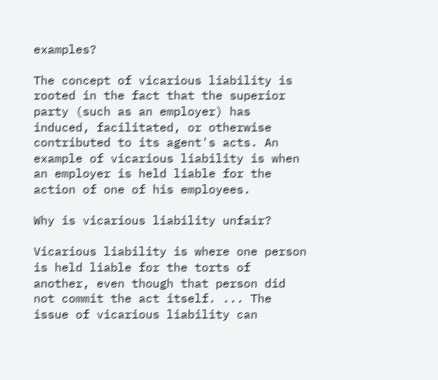examples?

The concept of vicarious liability is rooted in the fact that the superior party (such as an employer) has induced, facilitated, or otherwise contributed to its agent's acts. An example of vicarious liability is when an employer is held liable for the action of one of his employees.

Why is vicarious liability unfair?

Vicarious liability is where one person is held liable for the torts of another, even though that person did not commit the act itself. ... The issue of vicarious liability can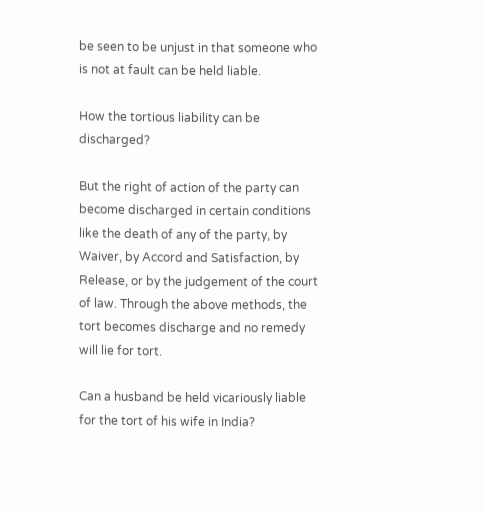be seen to be unjust in that someone who is not at fault can be held liable.

How the tortious liability can be discharged?

But the right of action of the party can become discharged in certain conditions like the death of any of the party, by Waiver, by Accord and Satisfaction, by Release, or by the judgement of the court of law. Through the above methods, the tort becomes discharge and no remedy will lie for tort.

Can a husband be held vicariously liable for the tort of his wife in India?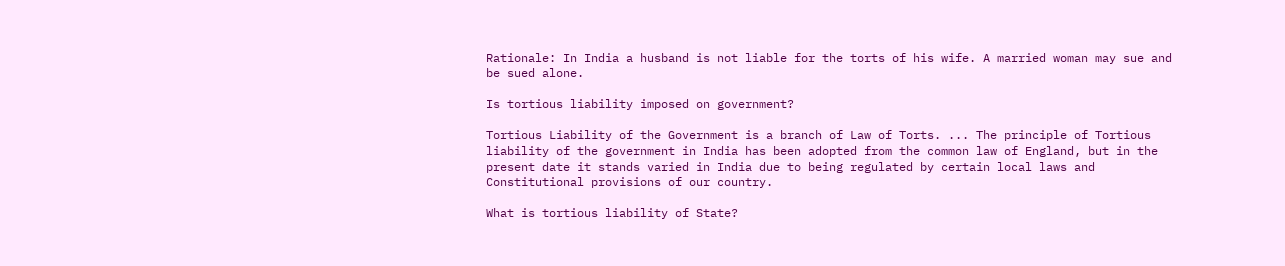Rationale: In India a husband is not liable for the torts of his wife. A married woman may sue and be sued alone.

Is tortious liability imposed on government?

Tortious Liability of the Government is a branch of Law of Torts. ... The principle of Tortious liability of the government in India has been adopted from the common law of England, but in the present date it stands varied in India due to being regulated by certain local laws and Constitutional provisions of our country.

What is tortious liability of State?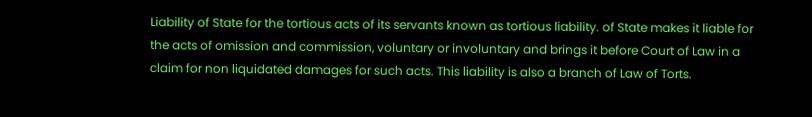Liability of State for the tortious acts of its servants known as tortious liability. of State makes it liable for the acts of omission and commission, voluntary or involuntary and brings it before Court of Law in a claim for non liquidated damages for such acts. This liability is also a branch of Law of Torts.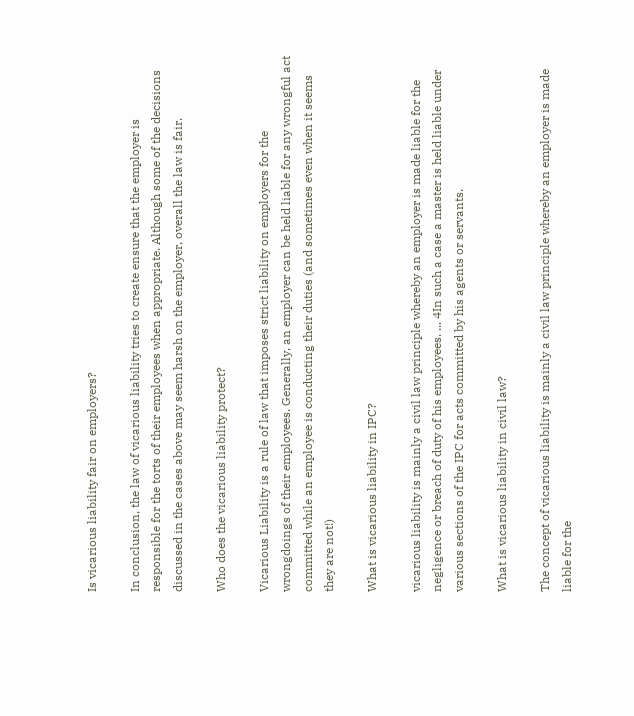Is vicarious liability fair on employers?

In conclusion, the law of vicarious liability tries to create ensure that the employer is responsible for the torts of their employees when appropriate. Although some of the decisions discussed in the cases above may seem harsh on the employer, overall the law is fair.

Who does the vicarious liability protect?

Vicarious Liability is a rule of law that imposes strict liability on employers for the wrongdoings of their employees. Generally, an employer can be held liable for any wrongful act committed while an employee is conducting their duties (and sometimes even when it seems they are not!)

What is vicarious liability in IPC?

vicarious liability is mainly a civil law principle whereby an employer is made liable for the negligence or breach of duty of his employees. ... 4In such a case a master is held liable under various sections of the IPC for acts committed by his agents or servants.

What is vicarious liability in civil law?

The concept of vicarious liability is mainly a civil law principle whereby an employer is made liable for the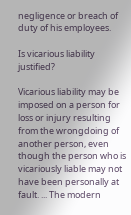negligence or breach of duty of his employees.

Is vicarious liability justified?

Vicarious liability may be imposed on a person for loss or injury resulting from the wrongdoing of another person, even though the person who is vicariously liable may not have been personally at fault. ... The modern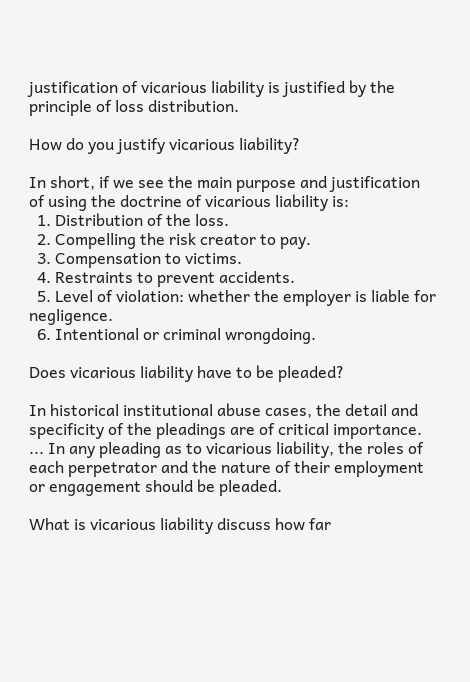justification of vicarious liability is justified by the principle of loss distribution.

How do you justify vicarious liability?

In short, if we see the main purpose and justification of using the doctrine of vicarious liability is:
  1. Distribution of the loss.
  2. Compelling the risk creator to pay.
  3. Compensation to victims.
  4. Restraints to prevent accidents.
  5. Level of violation: whether the employer is liable for negligence.
  6. Intentional or criminal wrongdoing.

Does vicarious liability have to be pleaded?

In historical institutional abuse cases, the detail and specificity of the pleadings are of critical importance. ... In any pleading as to vicarious liability, the roles of each perpetrator and the nature of their employment or engagement should be pleaded.

What is vicarious liability discuss how far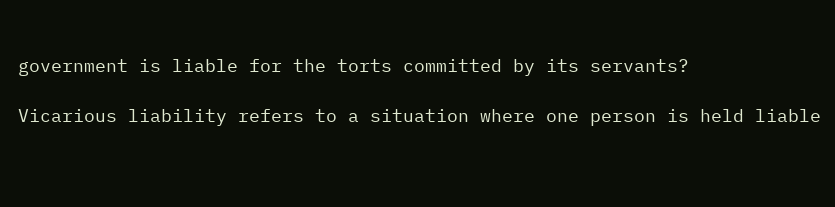government is liable for the torts committed by its servants?

Vicarious liability refers to a situation where one person is held liable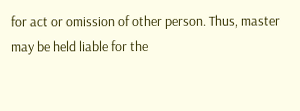for act or omission of other person. Thus, master may be held liable for the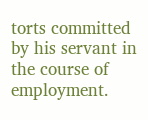torts committed by his servant in the course of employment.